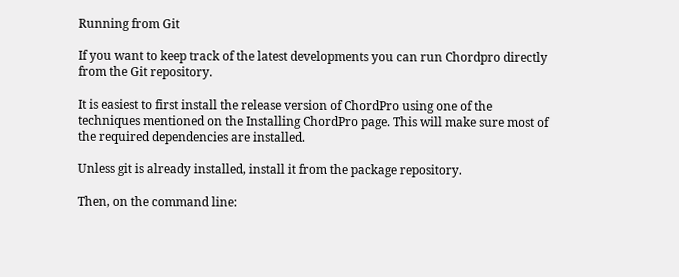Running from Git

If you want to keep track of the latest developments you can run Chordpro directly from the Git repository.

It is easiest to first install the release version of ChordPro using one of the techniques mentioned on the Installing ChordPro page. This will make sure most of the required dependencies are installed.

Unless git is already installed, install it from the package repository.

Then, on the command line: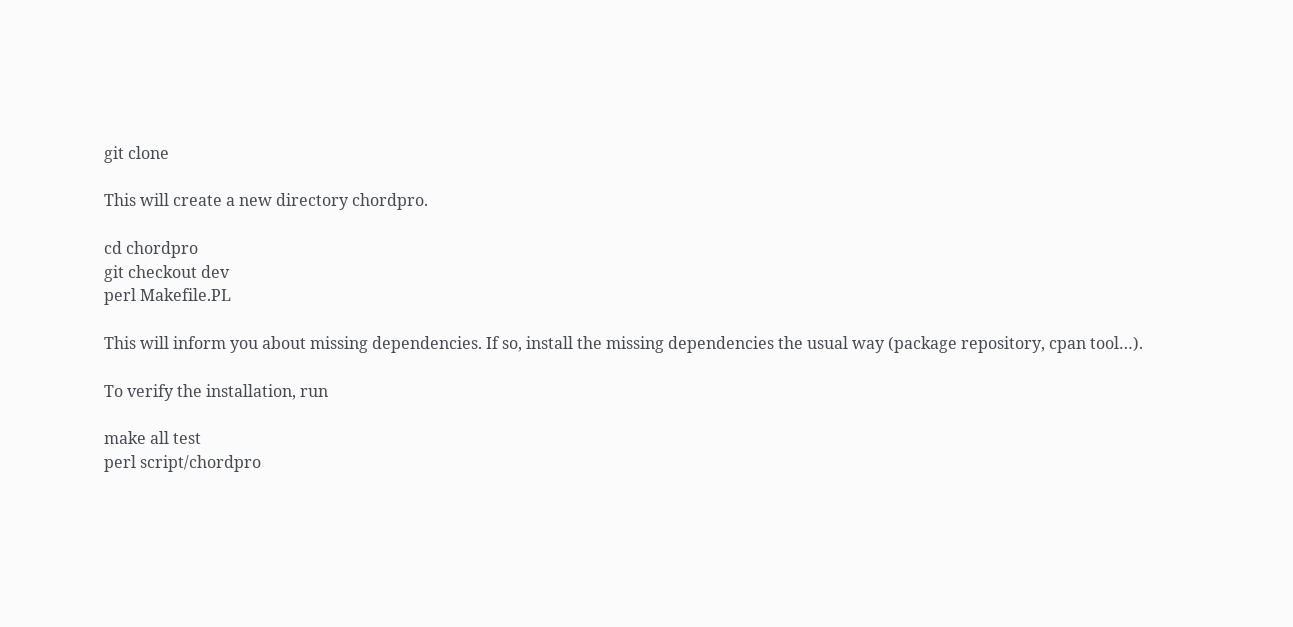git clone

This will create a new directory chordpro.

cd chordpro
git checkout dev
perl Makefile.PL

This will inform you about missing dependencies. If so, install the missing dependencies the usual way (package repository, cpan tool…).

To verify the installation, run

make all test
perl script/chordpro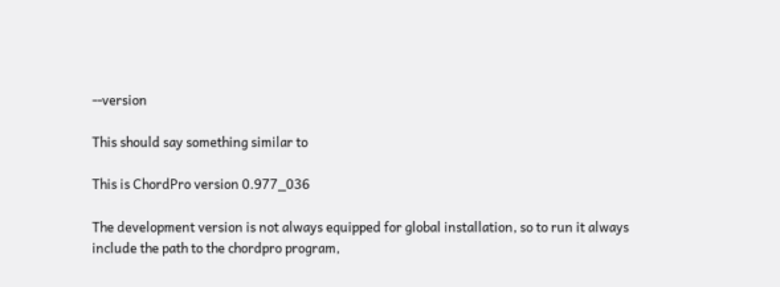--version

This should say something similar to

This is ChordPro version 0.977_036

The development version is not always equipped for global installation, so to run it always include the path to the chordpro program,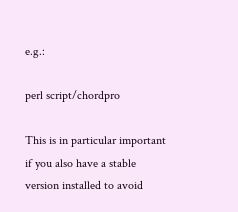e.g.:

perl script/chordpro

This is in particular important if you also have a stable version installed to avoid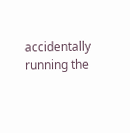accidentally running the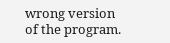wrong version of the program.